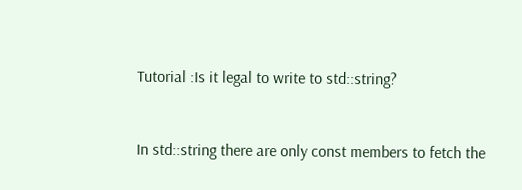Tutorial :Is it legal to write to std::string?


In std::string there are only const members to fetch the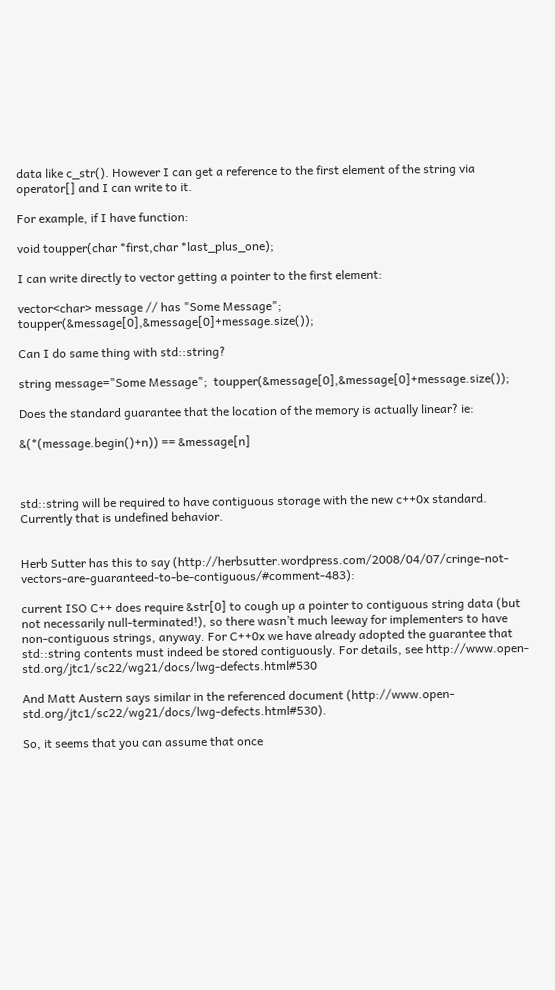data like c_str(). However I can get a reference to the first element of the string via operator[] and I can write to it.

For example, if I have function:

void toupper(char *first,char *last_plus_one);

I can write directly to vector getting a pointer to the first element:

vector<char> message // has "Some Message";  toupper(&message[0],&message[0]+message.size());

Can I do same thing with std::string?

string message="Some Message";  toupper(&message[0],&message[0]+message.size());

Does the standard guarantee that the location of the memory is actually linear? ie:

&(*(message.begin()+n)) == &message[n]



std::string will be required to have contiguous storage with the new c++0x standard. Currently that is undefined behavior.


Herb Sutter has this to say (http://herbsutter.wordpress.com/2008/04/07/cringe-not-vectors-are-guaranteed-to-be-contiguous/#comment-483):

current ISO C++ does require &str[0] to cough up a pointer to contiguous string data (but not necessarily null-terminated!), so there wasn’t much leeway for implementers to have non-contiguous strings, anyway. For C++0x we have already adopted the guarantee that std::string contents must indeed be stored contiguously. For details, see http://www.open-std.org/jtc1/sc22/wg21/docs/lwg-defects.html#530

And Matt Austern says similar in the referenced document (http://www.open-std.org/jtc1/sc22/wg21/docs/lwg-defects.html#530).

So, it seems that you can assume that once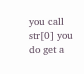you call str[0] you do get a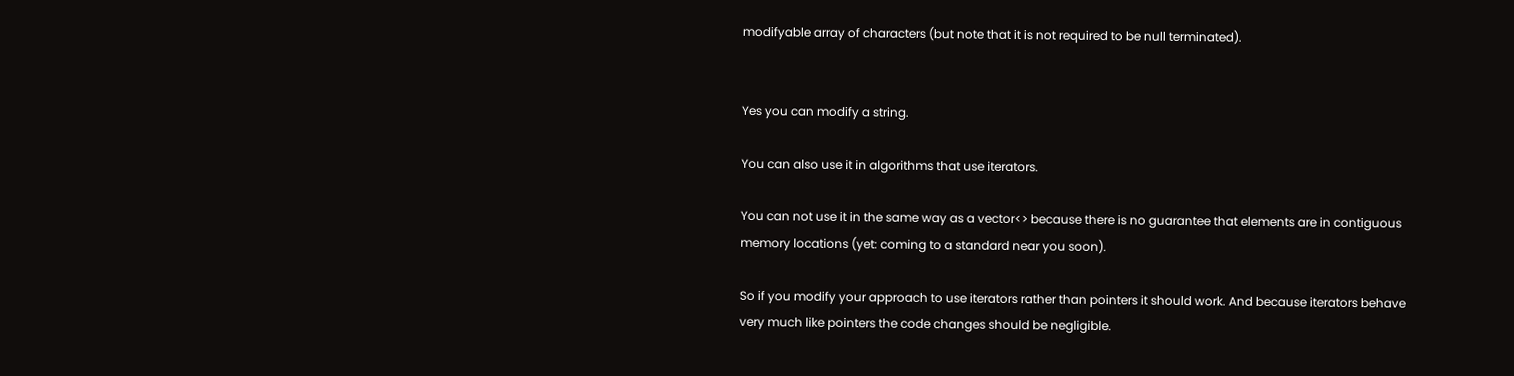modifyable array of characters (but note that it is not required to be null terminated).


Yes you can modify a string.

You can also use it in algorithms that use iterators.

You can not use it in the same way as a vector<> because there is no guarantee that elements are in contiguous memory locations (yet: coming to a standard near you soon).

So if you modify your approach to use iterators rather than pointers it should work. And because iterators behave very much like pointers the code changes should be negligible.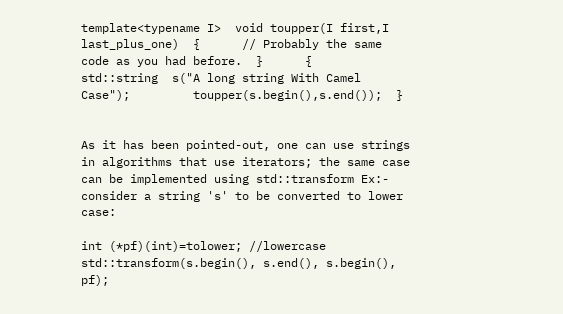template<typename I>  void toupper(I first,I last_plus_one)  {      // Probably the same code as you had before.  }      {       std::string  s("A long string With Camel Case");         toupper(s.begin(),s.end());  }


As it has been pointed-out, one can use strings in algorithms that use iterators; the same case can be implemented using std::transform Ex:- consider a string 's' to be converted to lower case:

int (*pf)(int)=tolower; //lowercase  std::transform(s.begin(), s.end(), s.begin(), pf);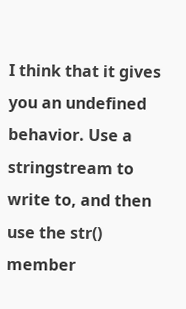I think that it gives you an undefined behavior. Use a stringstream to write to, and then use the str() member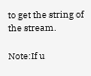to get the string of the stream.

Note:If u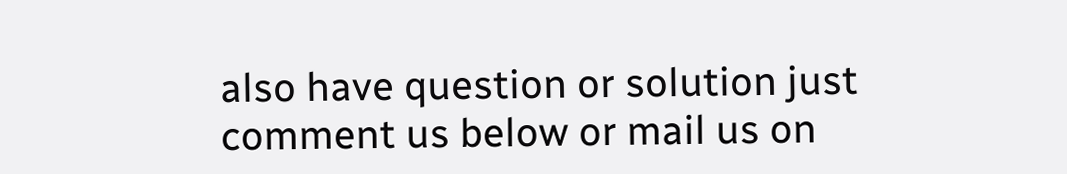also have question or solution just comment us below or mail us on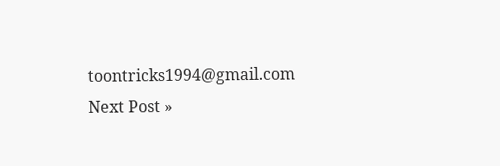toontricks1994@gmail.com
Next Post »